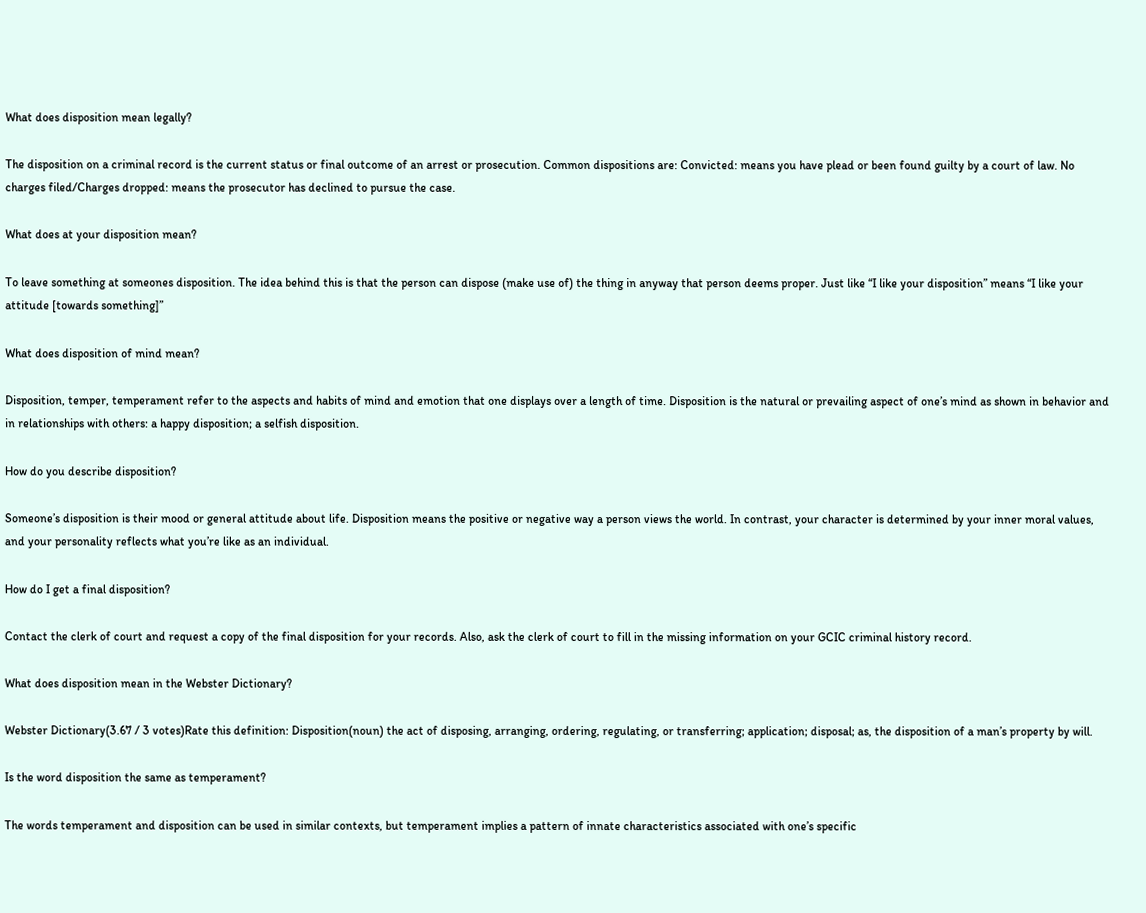What does disposition mean legally?

The disposition on a criminal record is the current status or final outcome of an arrest or prosecution. Common dispositions are: Convicted: means you have plead or been found guilty by a court of law. No charges filed/Charges dropped: means the prosecutor has declined to pursue the case.

What does at your disposition mean?

To leave something at someones disposition. The idea behind this is that the person can dispose (make use of) the thing in anyway that person deems proper. Just like “I like your disposition” means “I like your attitude [towards something]”

What does disposition of mind mean?

Disposition, temper, temperament refer to the aspects and habits of mind and emotion that one displays over a length of time. Disposition is the natural or prevailing aspect of one’s mind as shown in behavior and in relationships with others: a happy disposition; a selfish disposition.

How do you describe disposition?

Someone’s disposition is their mood or general attitude about life. Disposition means the positive or negative way a person views the world. In contrast, your character is determined by your inner moral values, and your personality reflects what you’re like as an individual.

How do I get a final disposition?

Contact the clerk of court and request a copy of the final disposition for your records. Also, ask the clerk of court to fill in the missing information on your GCIC criminal history record.

What does disposition mean in the Webster Dictionary?

Webster Dictionary(3.67 / 3 votes)Rate this definition: Disposition(noun) the act of disposing, arranging, ordering, regulating, or transferring; application; disposal; as, the disposition of a man’s property by will.

Is the word disposition the same as temperament?

The words temperament and disposition can be used in similar contexts, but temperament implies a pattern of innate characteristics associated with one’s specific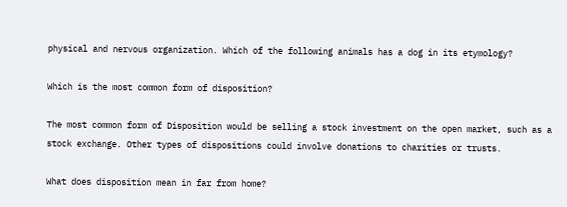physical and nervous organization. Which of the following animals has a dog in its etymology?

Which is the most common form of disposition?

The most common form of Disposition would be selling a stock investment on the open market, such as a stock exchange. Other types of dispositions could involve donations to charities or trusts.

What does disposition mean in far from home?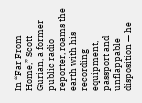In “Far From Home,” Scott Gurian, a former public radio reporter, roams the earth with his recording equipment, passport and unflappable disposition — he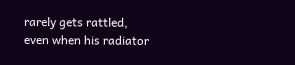rarely gets rattled, even when his radiator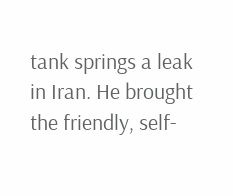tank springs a leak in Iran. He brought the friendly, self-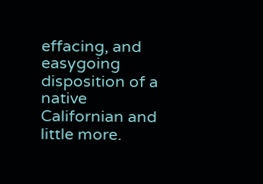effacing, and easygoing disposition of a native Californian and little more.